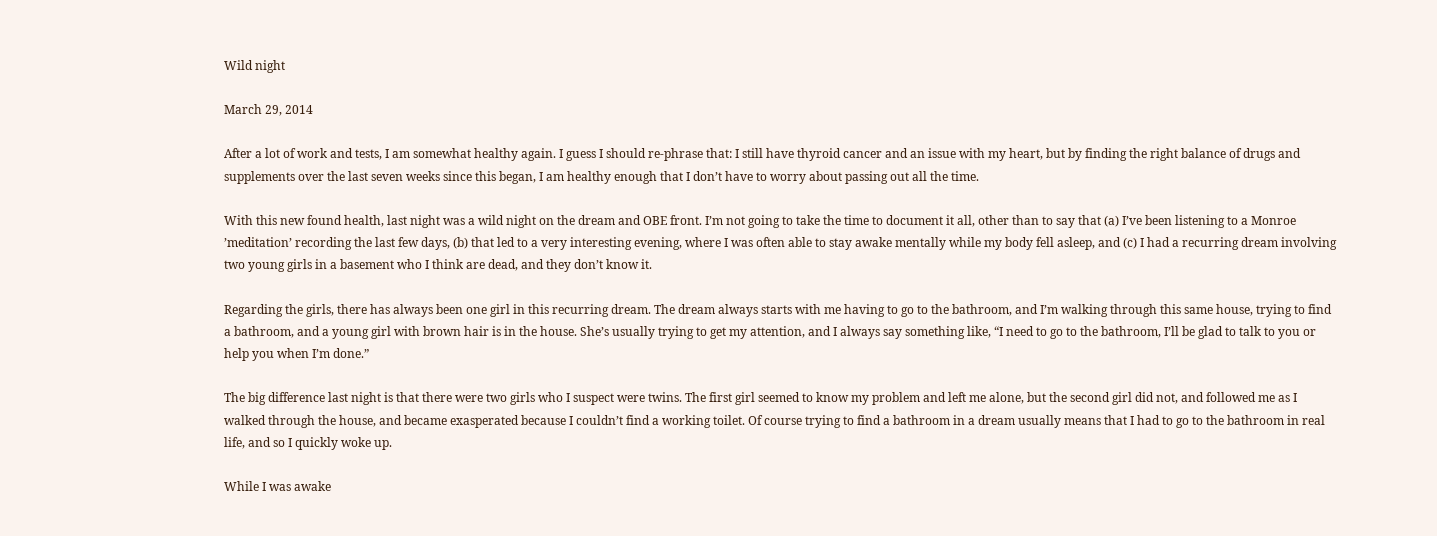Wild night

March 29, 2014

After a lot of work and tests, I am somewhat healthy again. I guess I should re-phrase that: I still have thyroid cancer and an issue with my heart, but by finding the right balance of drugs and supplements over the last seven weeks since this began, I am healthy enough that I don’t have to worry about passing out all the time.

With this new found health, last night was a wild night on the dream and OBE front. I’m not going to take the time to document it all, other than to say that (a) I’ve been listening to a Monroe ’meditation’ recording the last few days, (b) that led to a very interesting evening, where I was often able to stay awake mentally while my body fell asleep, and (c) I had a recurring dream involving two young girls in a basement who I think are dead, and they don’t know it.

Regarding the girls, there has always been one girl in this recurring dream. The dream always starts with me having to go to the bathroom, and I’m walking through this same house, trying to find a bathroom, and a young girl with brown hair is in the house. She’s usually trying to get my attention, and I always say something like, “I need to go to the bathroom, I’ll be glad to talk to you or help you when I’m done.”

The big difference last night is that there were two girls who I suspect were twins. The first girl seemed to know my problem and left me alone, but the second girl did not, and followed me as I walked through the house, and became exasperated because I couldn’t find a working toilet. Of course trying to find a bathroom in a dream usually means that I had to go to the bathroom in real life, and so I quickly woke up.

While I was awake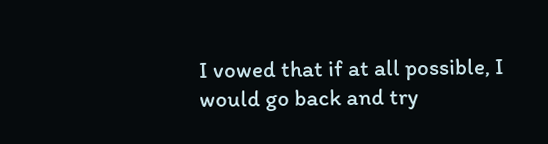I vowed that if at all possible, I would go back and try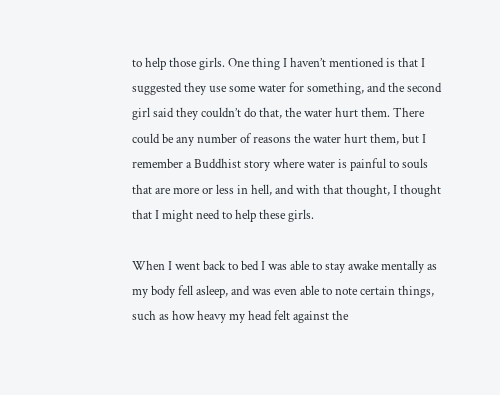to help those girls. One thing I haven’t mentioned is that I suggested they use some water for something, and the second girl said they couldn’t do that, the water hurt them. There could be any number of reasons the water hurt them, but I remember a Buddhist story where water is painful to souls that are more or less in hell, and with that thought, I thought that I might need to help these girls.

When I went back to bed I was able to stay awake mentally as my body fell asleep, and was even able to note certain things, such as how heavy my head felt against the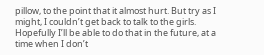pillow, to the point that it almost hurt. But try as I might, I couldn’t get back to talk to the girls. Hopefully I’ll be able to do that in the future, at a time when I don’t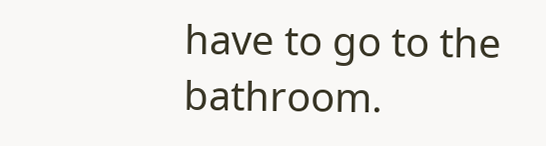have to go to the bathroom.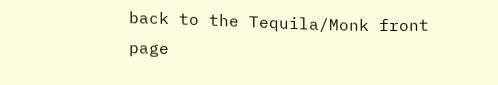back to the Tequila/Monk front page